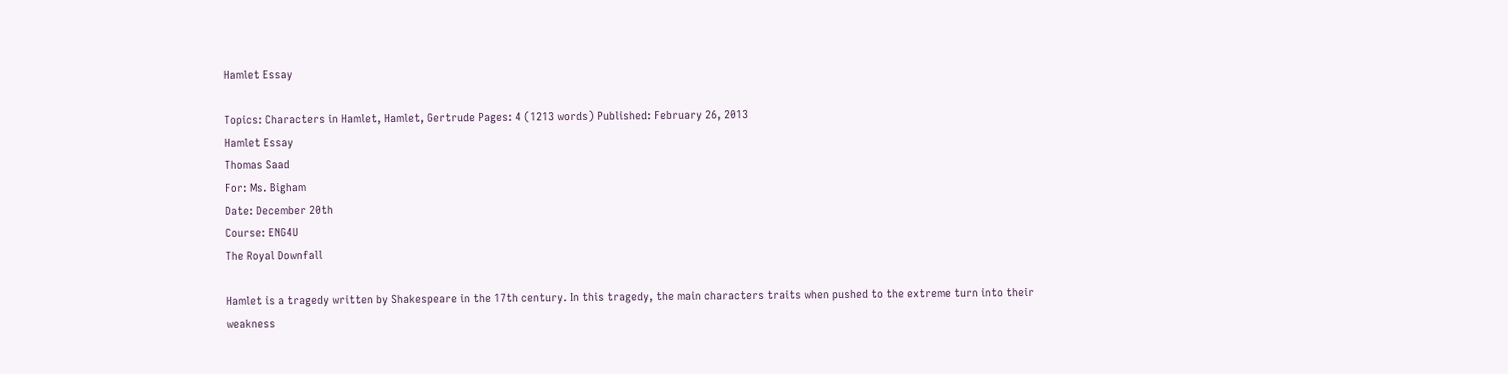Hamlet Essay

Topics: Characters in Hamlet, Hamlet, Gertrude Pages: 4 (1213 words) Published: February 26, 2013
Hamlet Essay
Thomas Saad
For: Ms. Bigham
Date: December 20th
Course: ENG4U
The Royal Downfall

Hamlet is a tragedy written by Shakespeare in the 17th century. In this tragedy, the main characters traits when pushed to the extreme turn into their weakness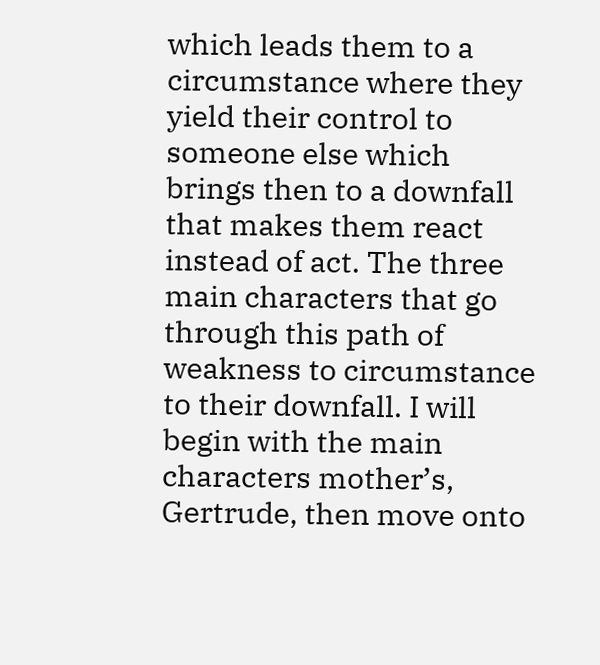which leads them to a circumstance where they yield their control to someone else which brings then to a downfall that makes them react instead of act. The three main characters that go through this path of weakness to circumstance to their downfall. I will begin with the main characters mother’s, Gertrude, then move onto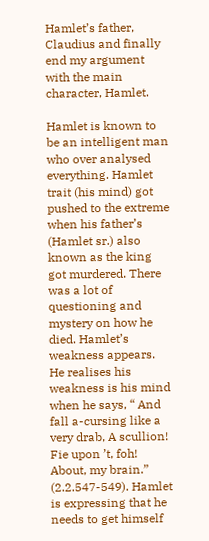Hamlet’s father, Claudius and finally end my argument with the main character, Hamlet.

Hamlet is known to be an intelligent man who over analysed everything. Hamlet trait (his mind) got pushed to the extreme when his father’s (Hamlet sr.) also known as the king got murdered. There was a lot of questioning and mystery on how he died. Hamlet’s weakness appears. He realises his weakness is his mind when he says, “ And fall a-cursing like a very drab, A scullion! Fie upon ’t, foh! About, my brain.” (2.2.547-549). Hamlet is expressing that he needs to get himself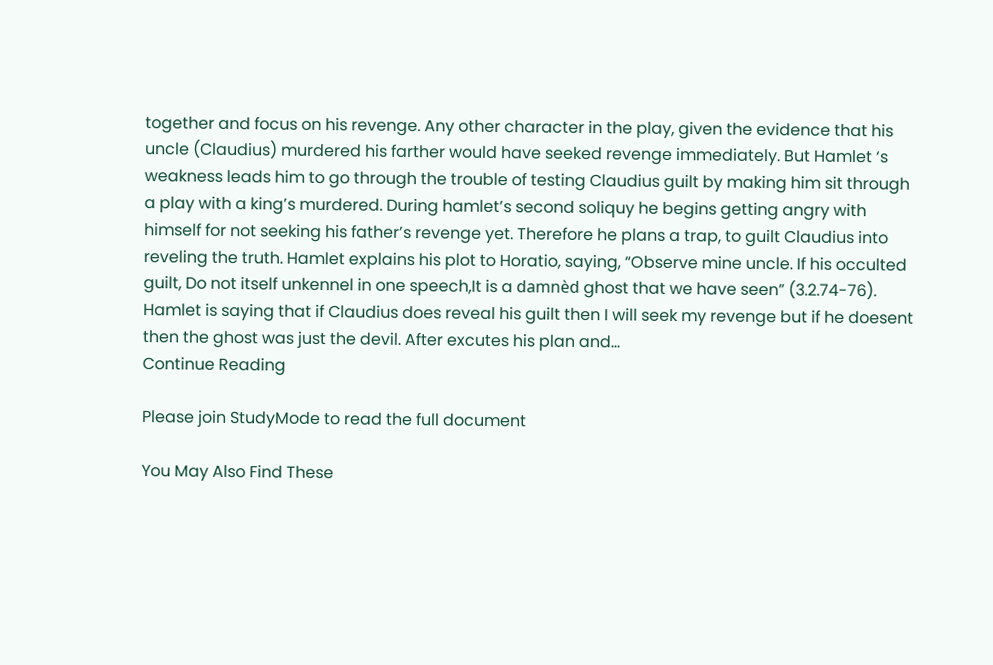together and focus on his revenge. Any other character in the play, given the evidence that his uncle (Claudius) murdered his farther would have seeked revenge immediately. But Hamlet ‘s weakness leads him to go through the trouble of testing Claudius guilt by making him sit through a play with a king’s murdered. During hamlet’s second soliquy he begins getting angry with himself for not seeking his father’s revenge yet. Therefore he plans a trap, to guilt Claudius into reveling the truth. Hamlet explains his plot to Horatio, saying, “Observe mine uncle. If his occulted guilt, Do not itself unkennel in one speech,It is a damnèd ghost that we have seen” (3.2.74-76). Hamlet is saying that if Claudius does reveal his guilt then I will seek my revenge but if he doesent then the ghost was just the devil. After excutes his plan and...
Continue Reading

Please join StudyMode to read the full document

You May Also Find These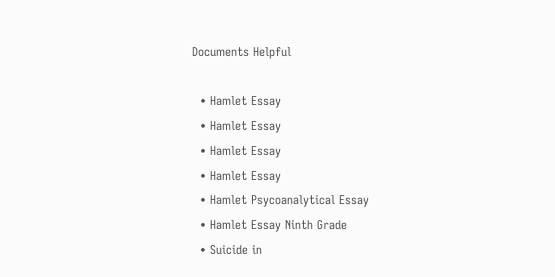Documents Helpful

  • Hamlet Essay
  • Hamlet Essay
  • Hamlet Essay
  • Hamlet Essay
  • Hamlet Psycoanalytical Essay
  • Hamlet Essay Ninth Grade
  • Suicide in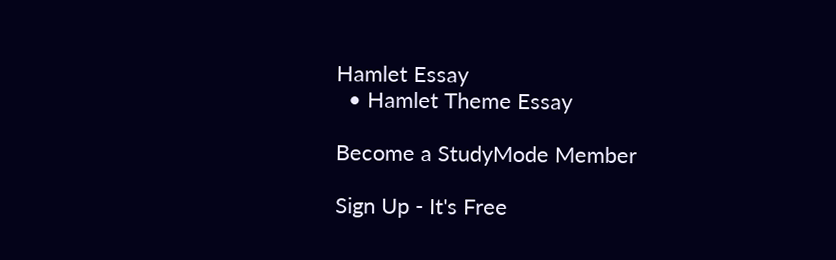Hamlet Essay
  • Hamlet Theme Essay

Become a StudyMode Member

Sign Up - It's Free